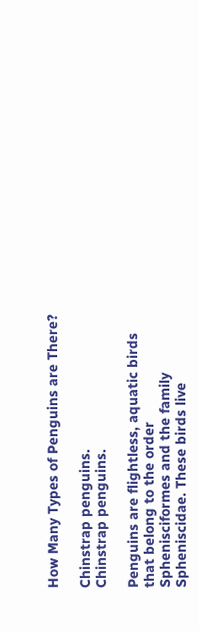How Many Types of Penguins are There?

Chinstrap penguins.
Chinstrap penguins.

Penguins are flightless, aquatic birds that belong to the order Sphenisciformes and the family Spheniscidae. These birds live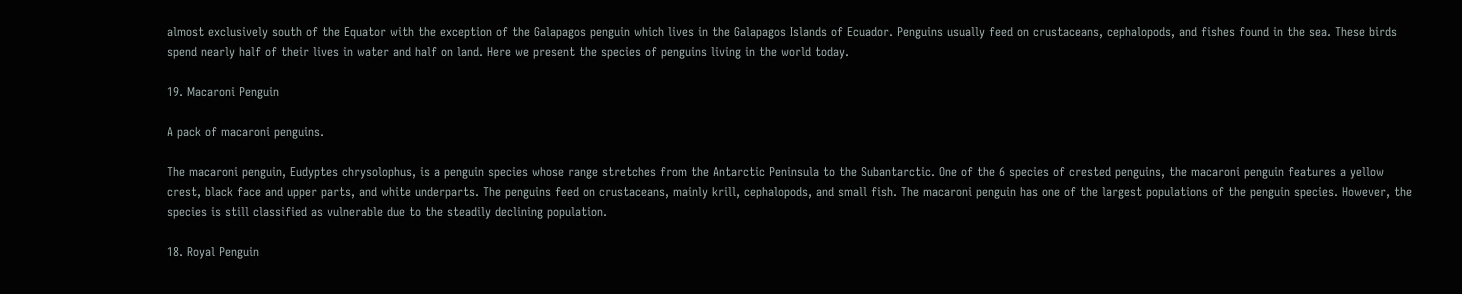almost exclusively south of the Equator with the exception of the Galapagos penguin which lives in the Galapagos Islands of Ecuador. Penguins usually feed on crustaceans, cephalopods, and fishes found in the sea. These birds spend nearly half of their lives in water and half on land. Here we present the species of penguins living in the world today.

19. Macaroni Penguin

A pack of macaroni penguins.

The macaroni penguin, Eudyptes chrysolophus, is a penguin species whose range stretches from the Antarctic Peninsula to the Subantarctic. One of the 6 species of crested penguins, the macaroni penguin features a yellow crest, black face and upper parts, and white underparts. The penguins feed on crustaceans, mainly krill, cephalopods, and small fish. The macaroni penguin has one of the largest populations of the penguin species. However, the species is still classified as vulnerable due to the steadily declining population.

18. Royal Penguin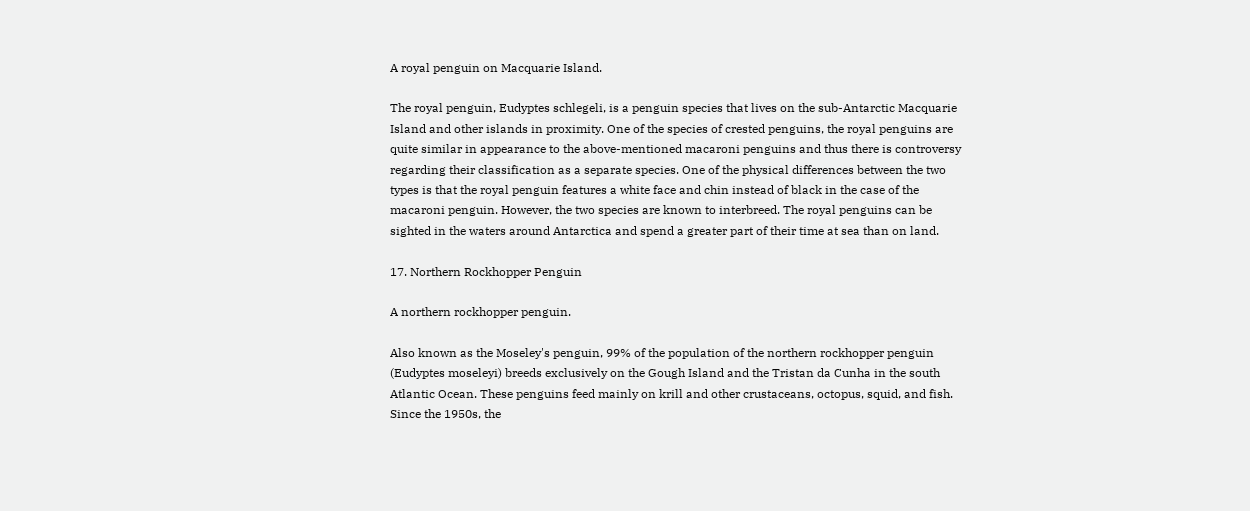A royal penguin on Macquarie Island.

The royal penguin, Eudyptes schlegeli, is a penguin species that lives on the sub-Antarctic Macquarie Island and other islands in proximity. One of the species of crested penguins, the royal penguins are quite similar in appearance to the above-mentioned macaroni penguins and thus there is controversy regarding their classification as a separate species. One of the physical differences between the two types is that the royal penguin features a white face and chin instead of black in the case of the macaroni penguin. However, the two species are known to interbreed. The royal penguins can be sighted in the waters around Antarctica and spend a greater part of their time at sea than on land.

17. Northern Rockhopper Penguin

A northern rockhopper penguin.

Also known as the Moseley's penguin, 99% of the population of the northern rockhopper penguin (Eudyptes moseleyi) breeds exclusively on the Gough Island and the Tristan da Cunha in the south Atlantic Ocean. These penguins feed mainly on krill and other crustaceans, octopus, squid, and fish. Since the 1950s, the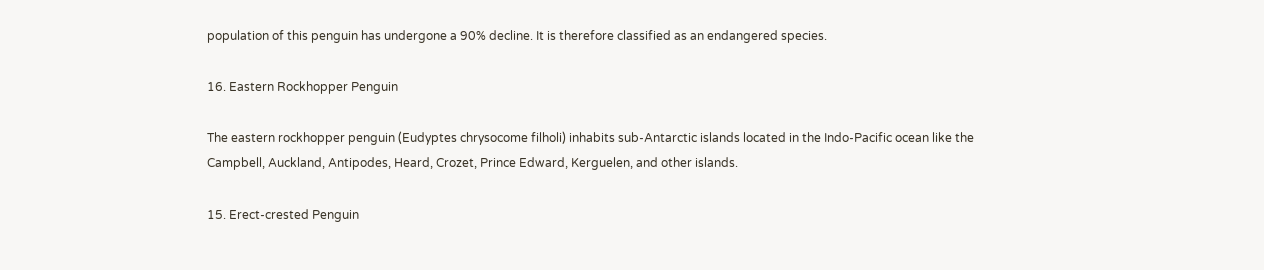population of this penguin has undergone a 90% decline. It is therefore classified as an endangered species.

16. Eastern Rockhopper Penguin

The eastern rockhopper penguin (Eudyptes chrysocome filholi) inhabits sub-Antarctic islands located in the Indo-Pacific ocean like the Campbell, Auckland, Antipodes, Heard, Crozet, Prince Edward, Kerguelen, and other islands.

15. Erect-crested Penguin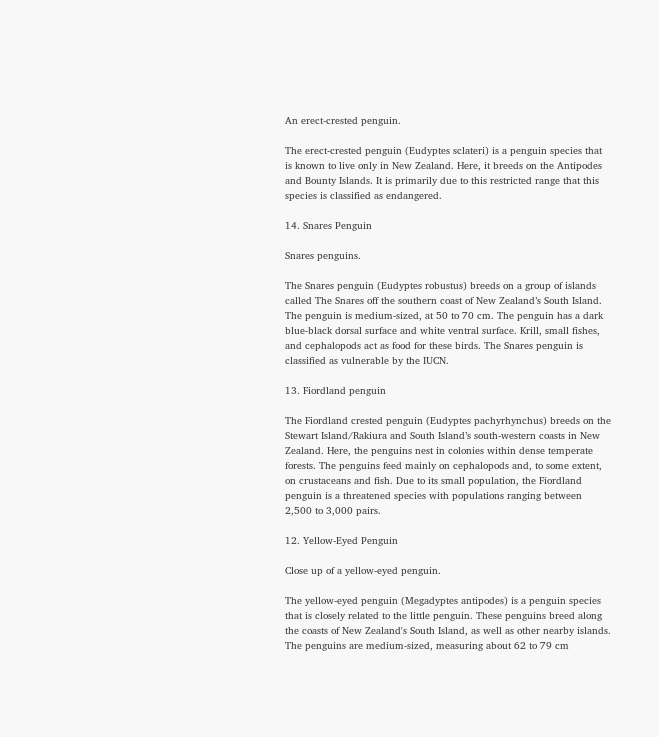An erect-crested penguin.

The erect-crested penguin (Eudyptes sclateri) is a penguin species that is known to live only in New Zealand. Here, it breeds on the Antipodes and Bounty Islands. It is primarily due to this restricted range that this species is classified as endangered.

14. Snares Penguin

Snares penguins.

The Snares penguin (Eudyptes robustus) breeds on a group of islands called The Snares off the southern coast of New Zealand’s South Island. The penguin is medium-sized, at 50 to 70 cm. The penguin has a dark blue-black dorsal surface and white ventral surface. Krill, small fishes, and cephalopods act as food for these birds. The Snares penguin is classified as vulnerable by the IUCN.

13. Fiordland penguin

The Fiordland crested penguin (Eudyptes pachyrhynchus) breeds on the Stewart Island/Rakiura and South Island’s south-western coasts in New Zealand. Here, the penguins nest in colonies within dense temperate forests. The penguins feed mainly on cephalopods and, to some extent, on crustaceans and fish. Due to its small population, the Fiordland penguin is a threatened species with populations ranging between 2,500 to 3,000 pairs.

12. Yellow-Eyed Penguin

Close up of a yellow-eyed penguin.

The yellow-eyed penguin (Megadyptes antipodes) is a penguin species that is closely related to the little penguin. These penguins breed along the coasts of New Zealand's South Island, as well as other nearby islands. The penguins are medium-sized, measuring about 62 to 79 cm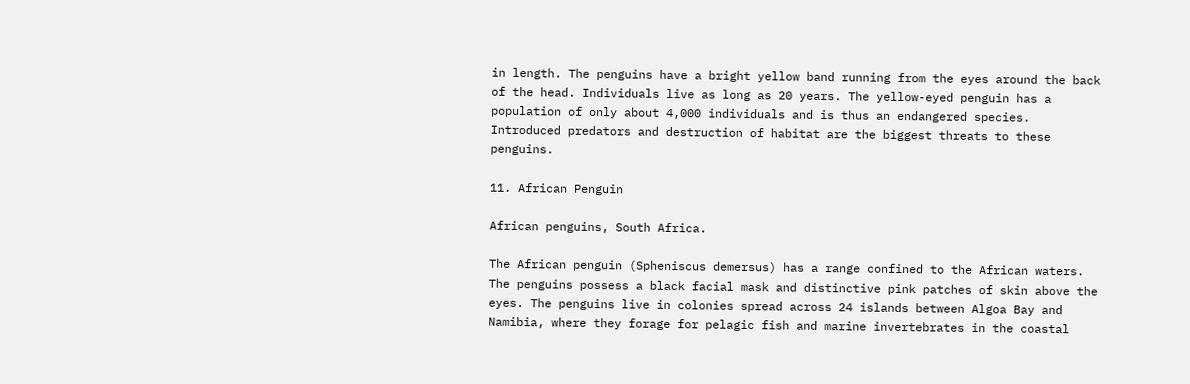in length. The penguins have a bright yellow band running from the eyes around the back of the head. Individuals live as long as 20 years. The yellow-eyed penguin has a population of only about 4,000 individuals and is thus an endangered species. Introduced predators and destruction of habitat are the biggest threats to these penguins.

11. African Penguin

African penguins, South Africa.

The African penguin (Spheniscus demersus) has a range confined to the African waters. The penguins possess a black facial mask and distinctive pink patches of skin above the eyes. The penguins live in colonies spread across 24 islands between Algoa Bay and Namibia, where they forage for pelagic fish and marine invertebrates in the coastal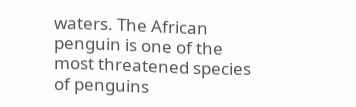waters. The African penguin is one of the most threatened species of penguins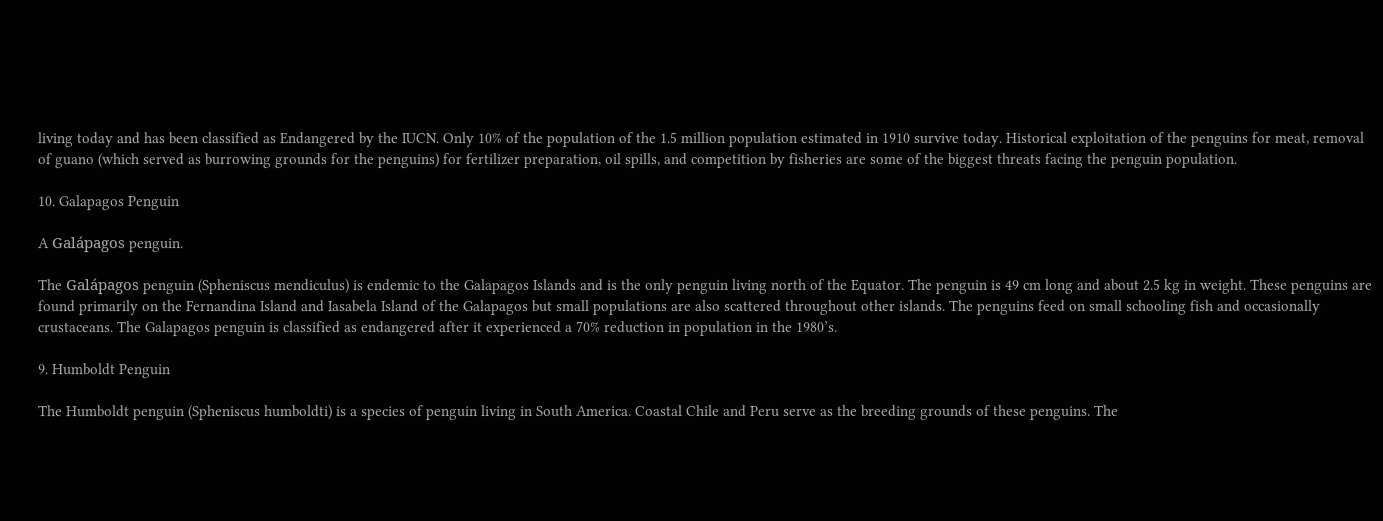living today and has been classified as Endangered by the IUCN. Only 10% of the population of the 1.5 million population estimated in 1910 survive today. Historical exploitation of the penguins for meat, removal of guano (which served as burrowing grounds for the penguins) for fertilizer preparation, oil spills, and competition by fisheries are some of the biggest threats facing the penguin population.

10. Galapagos Penguin

A Galápagos penguin.

The Galápagos penguin (Spheniscus mendiculus) is endemic to the Galapagos Islands and is the only penguin living north of the Equator. The penguin is 49 cm long and about 2.5 kg in weight. These penguins are found primarily on the Fernandina Island and Iasabela Island of the Galapagos but small populations are also scattered throughout other islands. The penguins feed on small schooling fish and occasionally crustaceans. The Galapagos penguin is classified as endangered after it experienced a 70% reduction in population in the 1980’s.

9. Humboldt Penguin

The Humboldt penguin (Spheniscus humboldti) is a species of penguin living in South America. Coastal Chile and Peru serve as the breeding grounds of these penguins. The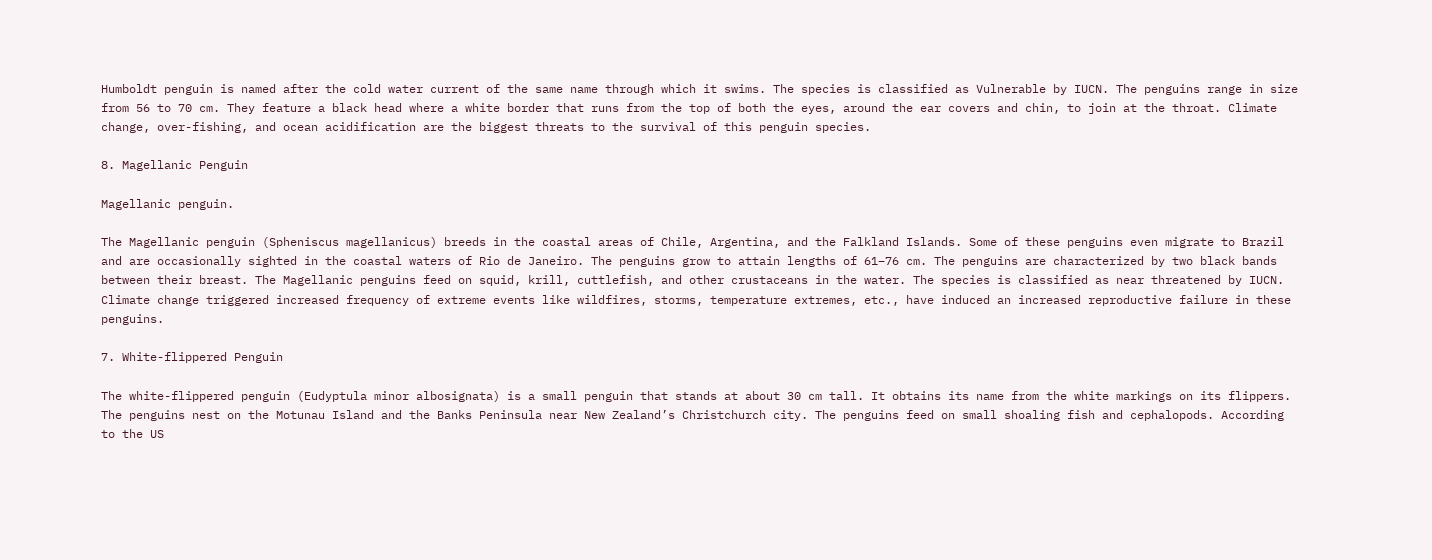Humboldt penguin is named after the cold water current of the same name through which it swims. The species is classified as Vulnerable by IUCN. The penguins range in size from 56 to 70 cm. They feature a black head where a white border that runs from the top of both the eyes, around the ear covers and chin, to join at the throat. Climate change, over-fishing, and ocean acidification are the biggest threats to the survival of this penguin species.

8. Magellanic Penguin

Magellanic penguin.

The Magellanic penguin (Spheniscus magellanicus) breeds in the coastal areas of Chile, Argentina, and the Falkland Islands. Some of these penguins even migrate to Brazil and are occasionally sighted in the coastal waters of Rio de Janeiro. The penguins grow to attain lengths of 61–76 cm. The penguins are characterized by two black bands between their breast. The Magellanic penguins feed on squid, krill, cuttlefish, and other crustaceans in the water. The species is classified as near threatened by IUCN. Climate change triggered increased frequency of extreme events like wildfires, storms, temperature extremes, etc., have induced an increased reproductive failure in these penguins.

7. White-flippered Penguin

The white-flippered penguin (Eudyptula minor albosignata) is a small penguin that stands at about 30 cm tall. It obtains its name from the white markings on its flippers. The penguins nest on the Motunau Island and the Banks Peninsula near New Zealand’s Christchurch city. The penguins feed on small shoaling fish and cephalopods. According to the US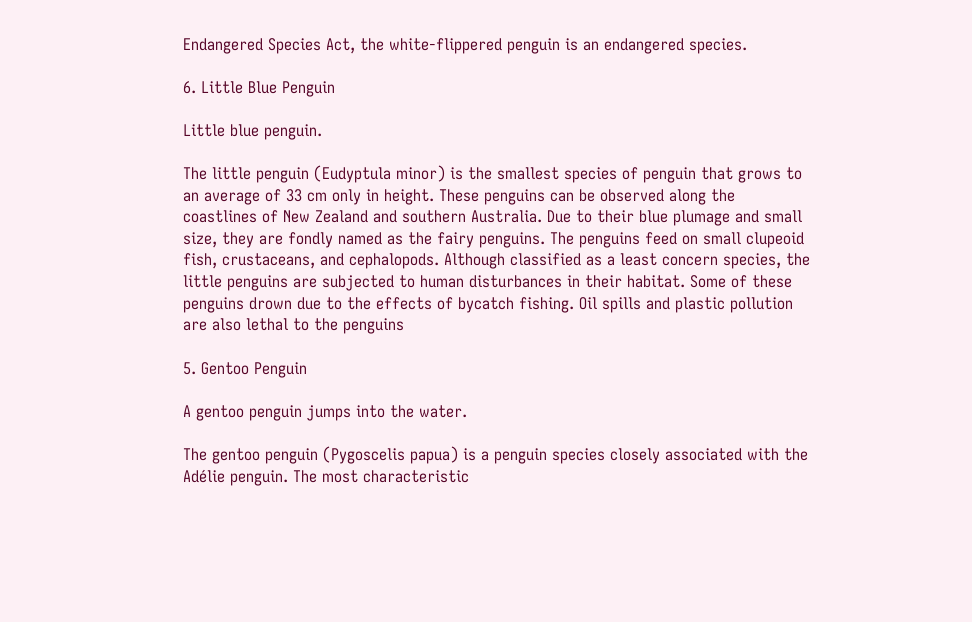Endangered Species Act, the white-flippered penguin is an endangered species.

6. Little Blue Penguin

Little blue penguin.

The little penguin (Eudyptula minor) is the smallest species of penguin that grows to an average of 33 cm only in height. These penguins can be observed along the coastlines of New Zealand and southern Australia. Due to their blue plumage and small size, they are fondly named as the fairy penguins. The penguins feed on small clupeoid fish, crustaceans, and cephalopods. Although classified as a least concern species, the little penguins are subjected to human disturbances in their habitat. Some of these penguins drown due to the effects of bycatch fishing. Oil spills and plastic pollution are also lethal to the penguins

5. Gentoo Penguin

A gentoo penguin jumps into the water.

The gentoo penguin (Pygoscelis papua) is a penguin species closely associated with the Adélie penguin. The most characteristic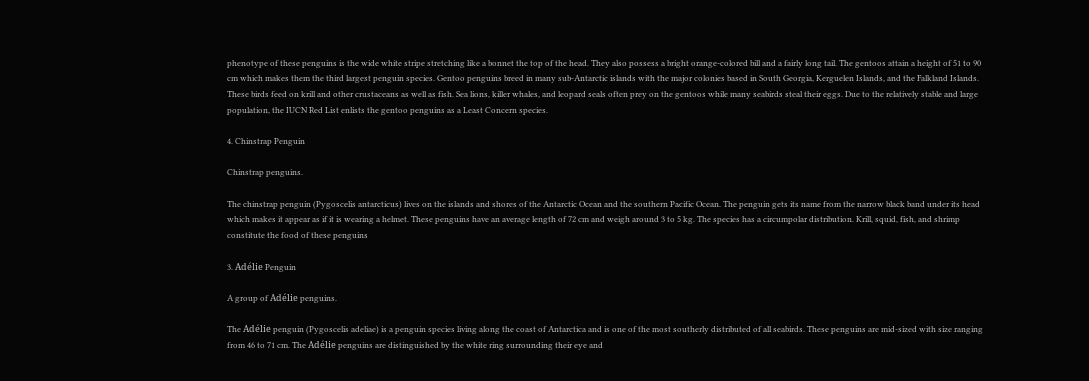phenotype of these penguins is the wide white stripe stretching like a bonnet the top of the head. They also possess a bright orange-colored bill and a fairly long tail. The gentoos attain a height of 51 to 90 cm which makes them the third largest penguin species. Gentoo penguins breed in many sub-Antarctic islands with the major colonies based in South Georgia, Kerguelen Islands, and the Falkland Islands. These birds feed on krill and other crustaceans as well as fish. Sea lions, killer whales, and leopard seals often prey on the gentoos while many seabirds steal their eggs. Due to the relatively stable and large population, the IUCN Red List enlists the gentoo penguins as a Least Concern species.

4. Chinstrap Penguin

Chinstrap penguins.

The chinstrap penguin (Pygoscelis antarcticus) lives on the islands and shores of the Antarctic Ocean and the southern Pacific Ocean. The penguin gets its name from the narrow black band under its head which makes it appear as if it is wearing a helmet. These penguins have an average length of 72 cm and weigh around 3 to 5 kg. The species has a circumpolar distribution. Krill, squid, fish, and shrimp constitute the food of these penguins

3. Adélie Penguin

A group of Adélie penguins.

The Adélie penguin (Pygoscelis adeliae) is a penguin species living along the coast of Antarctica and is one of the most southerly distributed of all seabirds. These penguins are mid-sized with size ranging from 46 to 71 cm. The Adélie penguins are distinguished by the white ring surrounding their eye and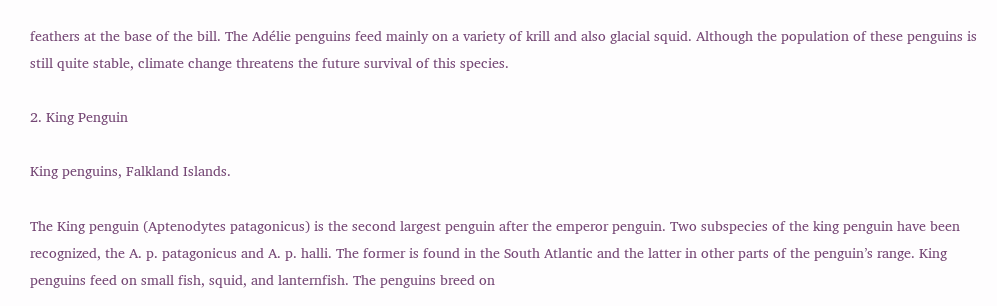feathers at the base of the bill. The Adélie penguins feed mainly on a variety of krill and also glacial squid. Although the population of these penguins is still quite stable, climate change threatens the future survival of this species.

2. King Penguin

King penguins, Falkland Islands.

The King penguin (Aptenodytes patagonicus) is the second largest penguin after the emperor penguin. Two subspecies of the king penguin have been recognized, the A. p. patagonicus and A. p. halli. The former is found in the South Atlantic and the latter in other parts of the penguin’s range. King penguins feed on small fish, squid, and lanternfish. The penguins breed on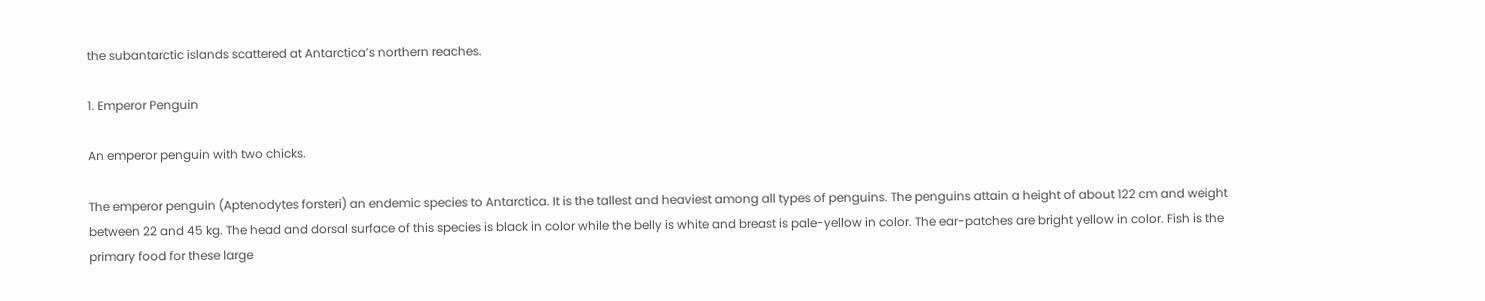the subantarctic islands scattered at Antarctica’s northern reaches.

1. Emperor Penguin

An emperor penguin with two chicks.

The emperor penguin (Aptenodytes forsteri) an endemic species to Antarctica. It is the tallest and heaviest among all types of penguins. The penguins attain a height of about 122 cm and weight between 22 and 45 kg. The head and dorsal surface of this species is black in color while the belly is white and breast is pale-yellow in color. The ear-patches are bright yellow in color. Fish is the primary food for these large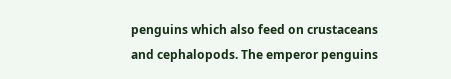penguins which also feed on crustaceans and cephalopods. The emperor penguins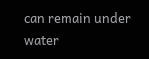can remain under water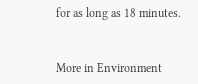for as long as 18 minutes.


More in Environment